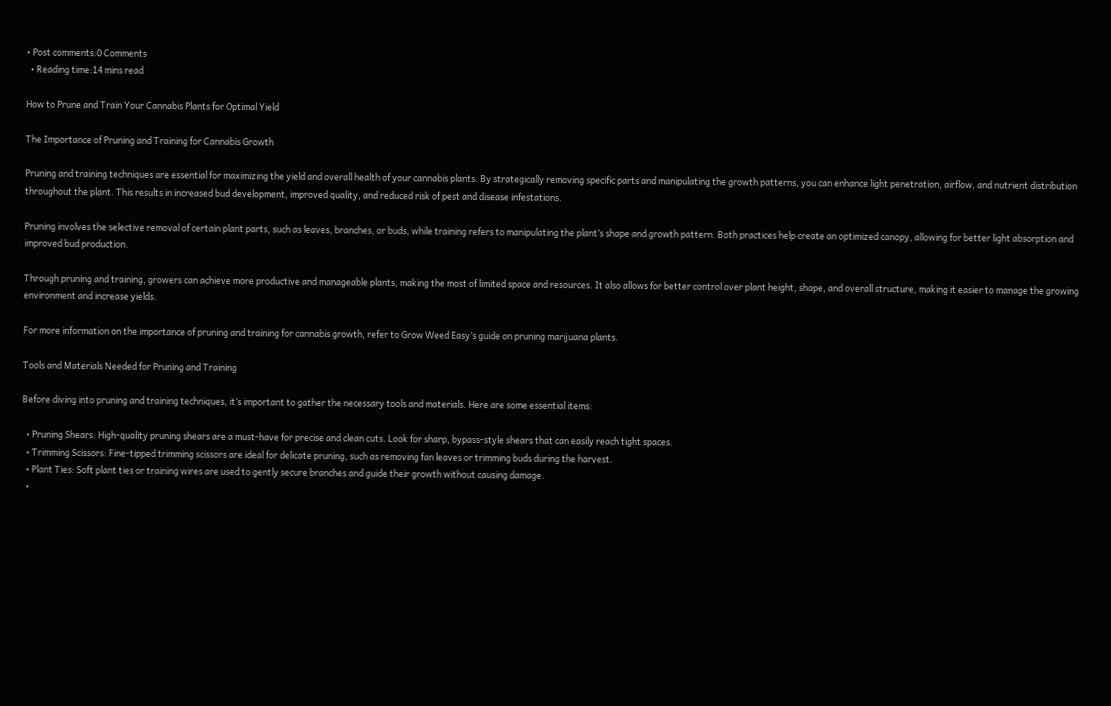• Post comments:0 Comments
  • Reading time:14 mins read

How to Prune and Train Your Cannabis Plants for Optimal Yield

The Importance of Pruning and Training for Cannabis Growth

Pruning and training techniques are essential for maximizing the yield and overall health of your cannabis plants. By strategically removing specific parts and manipulating the growth patterns, you can enhance light penetration, airflow, and nutrient distribution throughout the plant. This results in increased bud development, improved quality, and reduced risk of pest and disease infestations.

Pruning involves the selective removal of certain plant parts, such as leaves, branches, or buds, while training refers to manipulating the plant’s shape and growth pattern. Both practices help create an optimized canopy, allowing for better light absorption and improved bud production.

Through pruning and training, growers can achieve more productive and manageable plants, making the most of limited space and resources. It also allows for better control over plant height, shape, and overall structure, making it easier to manage the growing environment and increase yields.

For more information on the importance of pruning and training for cannabis growth, refer to Grow Weed Easy’s guide on pruning marijuana plants.

Tools and Materials Needed for Pruning and Training

Before diving into pruning and training techniques, it’s important to gather the necessary tools and materials. Here are some essential items:

  • Pruning Shears: High-quality pruning shears are a must-have for precise and clean cuts. Look for sharp, bypass-style shears that can easily reach tight spaces.
  • Trimming Scissors: Fine-tipped trimming scissors are ideal for delicate pruning, such as removing fan leaves or trimming buds during the harvest.
  • Plant Ties: Soft plant ties or training wires are used to gently secure branches and guide their growth without causing damage.
  •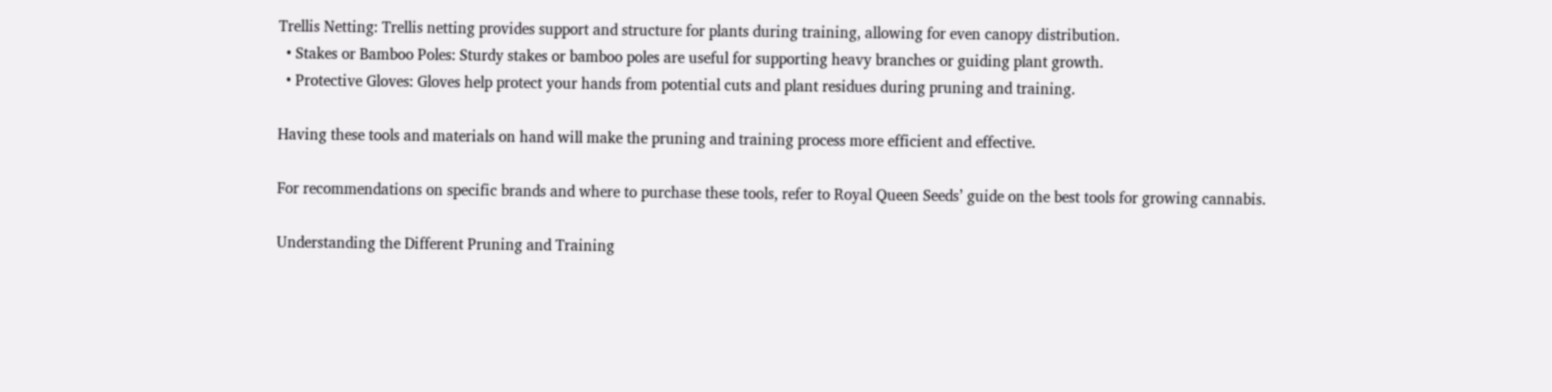Trellis Netting: Trellis netting provides support and structure for plants during training, allowing for even canopy distribution.
  • Stakes or Bamboo Poles: Sturdy stakes or bamboo poles are useful for supporting heavy branches or guiding plant growth.
  • Protective Gloves: Gloves help protect your hands from potential cuts and plant residues during pruning and training.

Having these tools and materials on hand will make the pruning and training process more efficient and effective.

For recommendations on specific brands and where to purchase these tools, refer to Royal Queen Seeds’ guide on the best tools for growing cannabis.

Understanding the Different Pruning and Training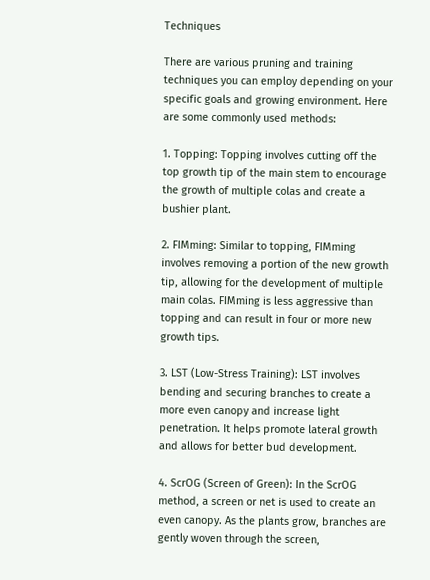Techniques

There are various pruning and training techniques you can employ depending on your specific goals and growing environment. Here are some commonly used methods:

1. Topping: Topping involves cutting off the top growth tip of the main stem to encourage the growth of multiple colas and create a bushier plant.

2. FIMming: Similar to topping, FIMming involves removing a portion of the new growth tip, allowing for the development of multiple main colas. FIMming is less aggressive than topping and can result in four or more new growth tips.

3. LST (Low-Stress Training): LST involves bending and securing branches to create a more even canopy and increase light penetration. It helps promote lateral growth and allows for better bud development.

4. ScrOG (Screen of Green): In the ScrOG method, a screen or net is used to create an even canopy. As the plants grow, branches are gently woven through the screen,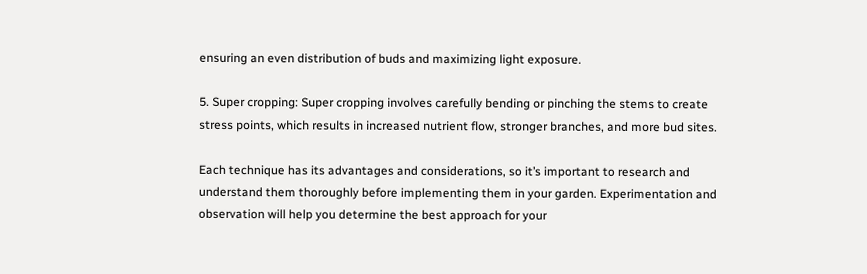ensuring an even distribution of buds and maximizing light exposure.

5. Super cropping: Super cropping involves carefully bending or pinching the stems to create stress points, which results in increased nutrient flow, stronger branches, and more bud sites.

Each technique has its advantages and considerations, so it’s important to research and understand them thoroughly before implementing them in your garden. Experimentation and observation will help you determine the best approach for your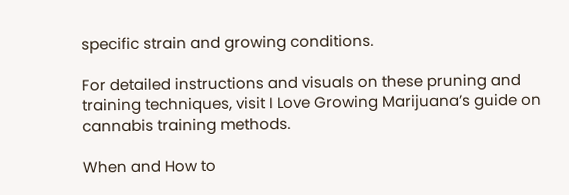specific strain and growing conditions.

For detailed instructions and visuals on these pruning and training techniques, visit I Love Growing Marijuana’s guide on cannabis training methods.

When and How to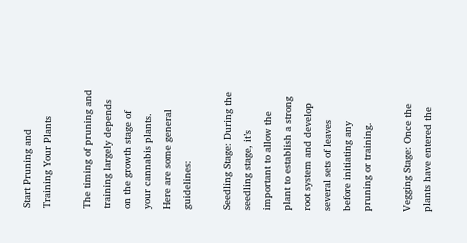Start Pruning and Training Your Plants

The timing of pruning and training largely depends on the growth stage of your cannabis plants. Here are some general guidelines:

Seedling Stage: During the seedling stage, it’s important to allow the plant to establish a strong root system and develop several sets of leaves before initiating any pruning or training.

Vegging Stage: Once the plants have entered the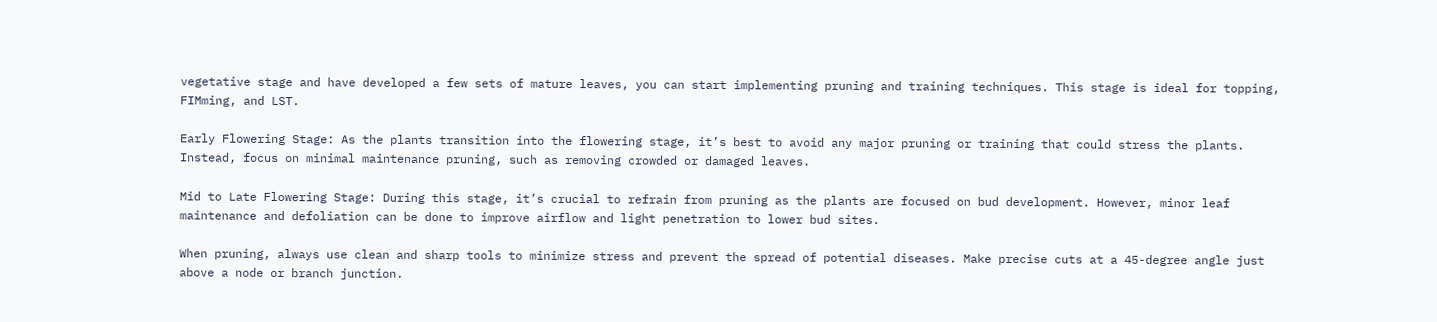vegetative stage and have developed a few sets of mature leaves, you can start implementing pruning and training techniques. This stage is ideal for topping, FIMming, and LST.

Early Flowering Stage: As the plants transition into the flowering stage, it’s best to avoid any major pruning or training that could stress the plants. Instead, focus on minimal maintenance pruning, such as removing crowded or damaged leaves.

Mid to Late Flowering Stage: During this stage, it’s crucial to refrain from pruning as the plants are focused on bud development. However, minor leaf maintenance and defoliation can be done to improve airflow and light penetration to lower bud sites.

When pruning, always use clean and sharp tools to minimize stress and prevent the spread of potential diseases. Make precise cuts at a 45-degree angle just above a node or branch junction.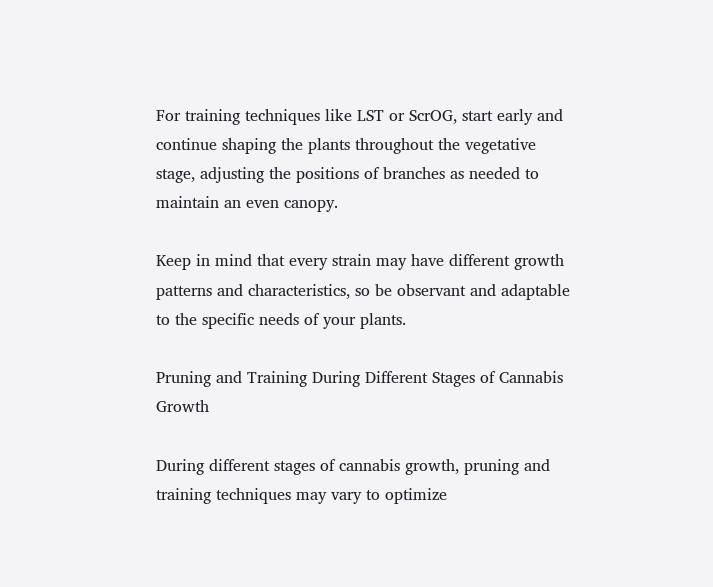For training techniques like LST or ScrOG, start early and continue shaping the plants throughout the vegetative stage, adjusting the positions of branches as needed to maintain an even canopy.

Keep in mind that every strain may have different growth patterns and characteristics, so be observant and adaptable to the specific needs of your plants.

Pruning and Training During Different Stages of Cannabis Growth

During different stages of cannabis growth, pruning and training techniques may vary to optimize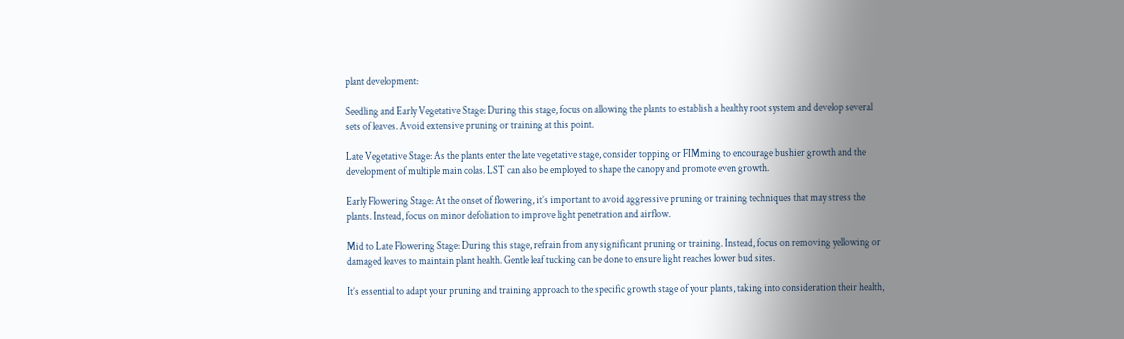plant development:

Seedling and Early Vegetative Stage: During this stage, focus on allowing the plants to establish a healthy root system and develop several sets of leaves. Avoid extensive pruning or training at this point.

Late Vegetative Stage: As the plants enter the late vegetative stage, consider topping or FIMming to encourage bushier growth and the development of multiple main colas. LST can also be employed to shape the canopy and promote even growth.

Early Flowering Stage: At the onset of flowering, it’s important to avoid aggressive pruning or training techniques that may stress the plants. Instead, focus on minor defoliation to improve light penetration and airflow.

Mid to Late Flowering Stage: During this stage, refrain from any significant pruning or training. Instead, focus on removing yellowing or damaged leaves to maintain plant health. Gentle leaf tucking can be done to ensure light reaches lower bud sites.

It’s essential to adapt your pruning and training approach to the specific growth stage of your plants, taking into consideration their health,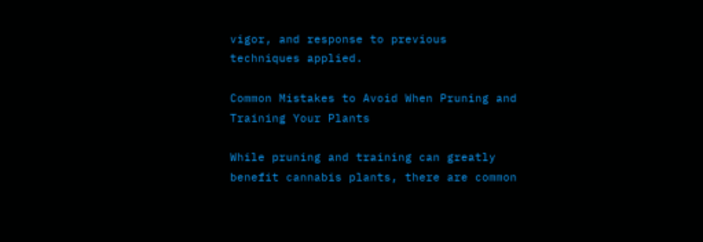vigor, and response to previous techniques applied.

Common Mistakes to Avoid When Pruning and Training Your Plants

While pruning and training can greatly benefit cannabis plants, there are common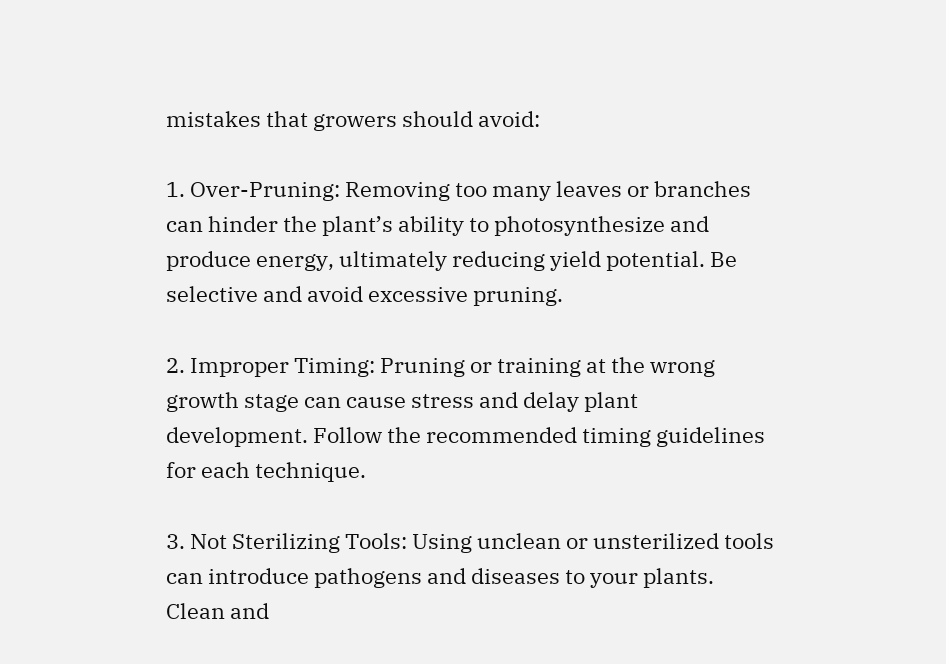mistakes that growers should avoid:

1. Over-Pruning: Removing too many leaves or branches can hinder the plant’s ability to photosynthesize and produce energy, ultimately reducing yield potential. Be selective and avoid excessive pruning.

2. Improper Timing: Pruning or training at the wrong growth stage can cause stress and delay plant development. Follow the recommended timing guidelines for each technique.

3. Not Sterilizing Tools: Using unclean or unsterilized tools can introduce pathogens and diseases to your plants. Clean and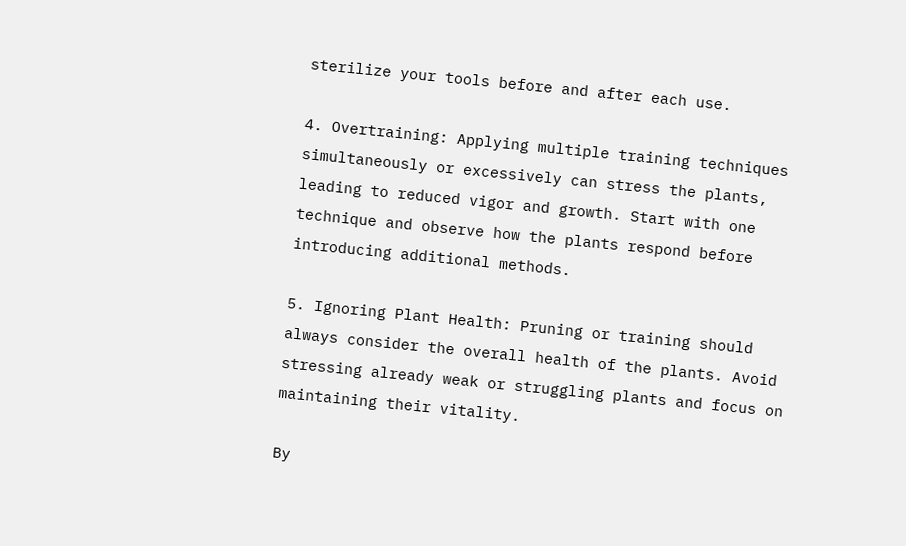sterilize your tools before and after each use.

4. Overtraining: Applying multiple training techniques simultaneously or excessively can stress the plants, leading to reduced vigor and growth. Start with one technique and observe how the plants respond before introducing additional methods.

5. Ignoring Plant Health: Pruning or training should always consider the overall health of the plants. Avoid stressing already weak or struggling plants and focus on maintaining their vitality.

By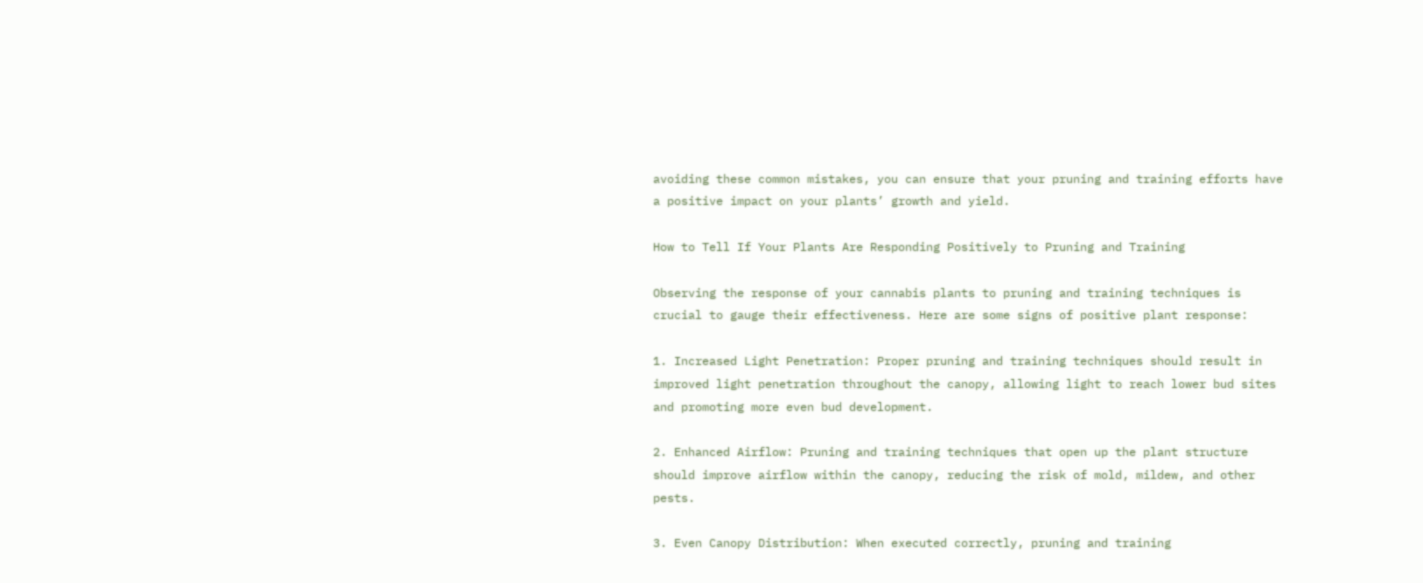avoiding these common mistakes, you can ensure that your pruning and training efforts have a positive impact on your plants’ growth and yield.

How to Tell If Your Plants Are Responding Positively to Pruning and Training

Observing the response of your cannabis plants to pruning and training techniques is crucial to gauge their effectiveness. Here are some signs of positive plant response:

1. Increased Light Penetration: Proper pruning and training techniques should result in improved light penetration throughout the canopy, allowing light to reach lower bud sites and promoting more even bud development.

2. Enhanced Airflow: Pruning and training techniques that open up the plant structure should improve airflow within the canopy, reducing the risk of mold, mildew, and other pests.

3. Even Canopy Distribution: When executed correctly, pruning and training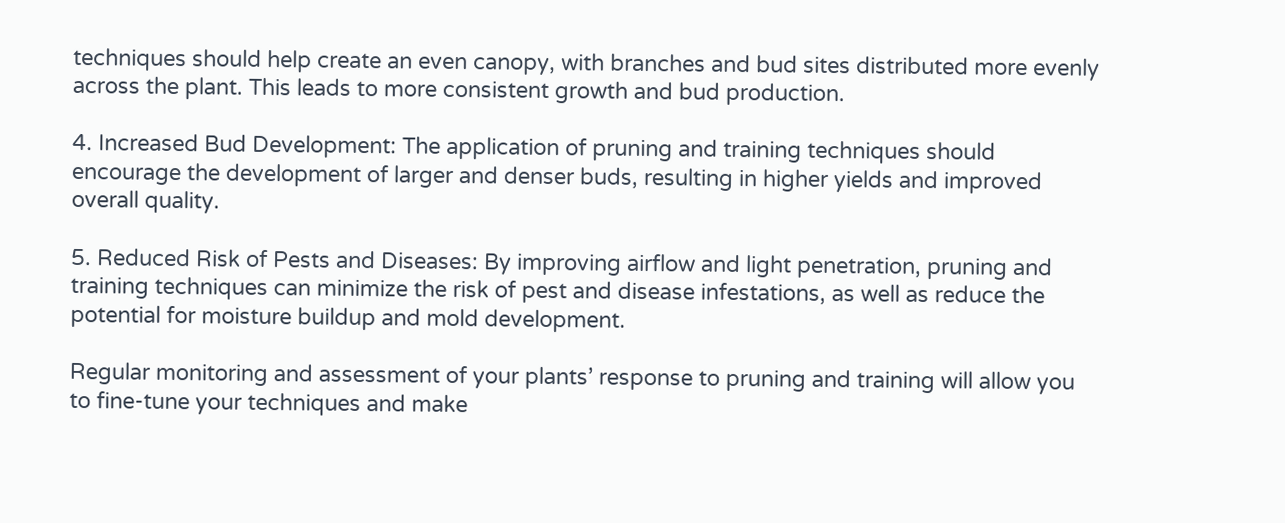techniques should help create an even canopy, with branches and bud sites distributed more evenly across the plant. This leads to more consistent growth and bud production.

4. Increased Bud Development: The application of pruning and training techniques should encourage the development of larger and denser buds, resulting in higher yields and improved overall quality.

5. Reduced Risk of Pests and Diseases: By improving airflow and light penetration, pruning and training techniques can minimize the risk of pest and disease infestations, as well as reduce the potential for moisture buildup and mold development.

Regular monitoring and assessment of your plants’ response to pruning and training will allow you to fine-tune your techniques and make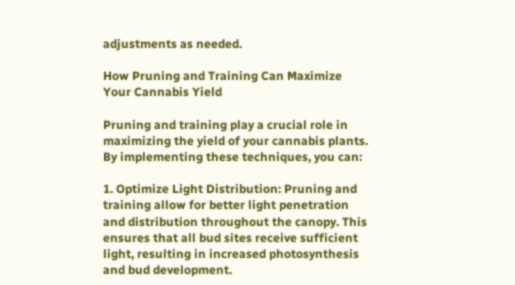adjustments as needed.

How Pruning and Training Can Maximize Your Cannabis Yield

Pruning and training play a crucial role in maximizing the yield of your cannabis plants. By implementing these techniques, you can:

1. Optimize Light Distribution: Pruning and training allow for better light penetration and distribution throughout the canopy. This ensures that all bud sites receive sufficient light, resulting in increased photosynthesis and bud development.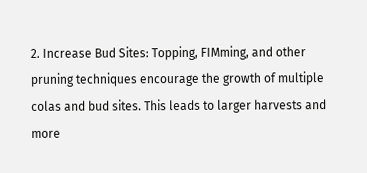2. Increase Bud Sites: Topping, FIMming, and other pruning techniques encourage the growth of multiple colas and bud sites. This leads to larger harvests and more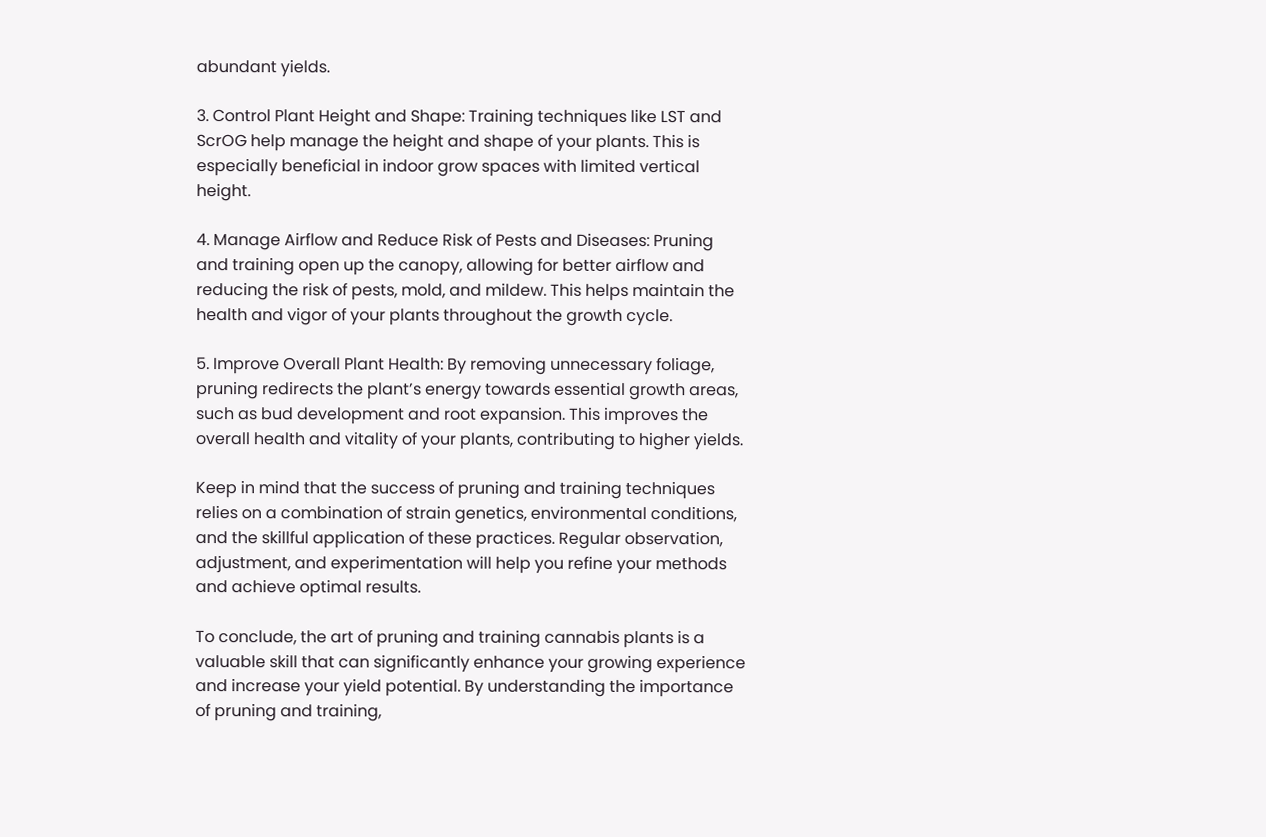abundant yields.

3. Control Plant Height and Shape: Training techniques like LST and ScrOG help manage the height and shape of your plants. This is especially beneficial in indoor grow spaces with limited vertical height.

4. Manage Airflow and Reduce Risk of Pests and Diseases: Pruning and training open up the canopy, allowing for better airflow and reducing the risk of pests, mold, and mildew. This helps maintain the health and vigor of your plants throughout the growth cycle.

5. Improve Overall Plant Health: By removing unnecessary foliage, pruning redirects the plant’s energy towards essential growth areas, such as bud development and root expansion. This improves the overall health and vitality of your plants, contributing to higher yields.

Keep in mind that the success of pruning and training techniques relies on a combination of strain genetics, environmental conditions, and the skillful application of these practices. Regular observation, adjustment, and experimentation will help you refine your methods and achieve optimal results.

To conclude, the art of pruning and training cannabis plants is a valuable skill that can significantly enhance your growing experience and increase your yield potential. By understanding the importance of pruning and training,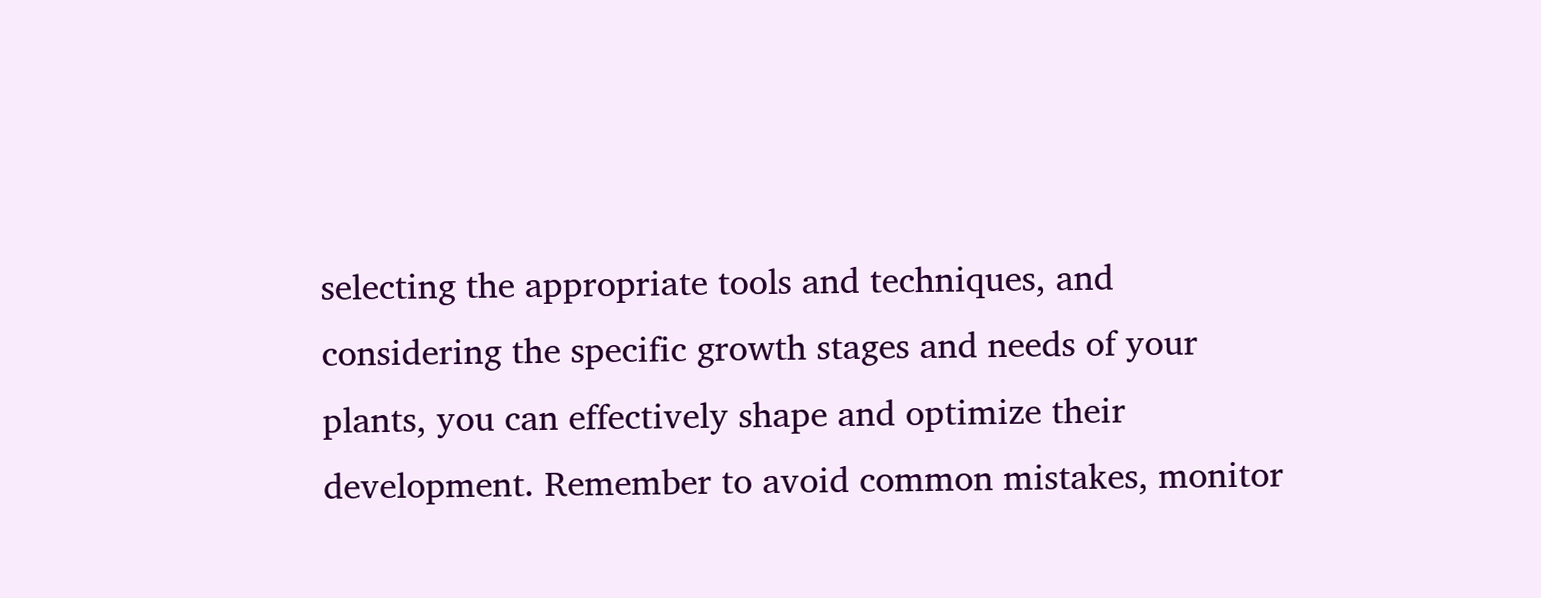selecting the appropriate tools and techniques, and considering the specific growth stages and needs of your plants, you can effectively shape and optimize their development. Remember to avoid common mistakes, monitor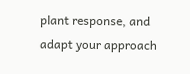plant response, and adapt your approach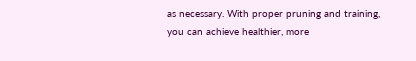as necessary. With proper pruning and training, you can achieve healthier, more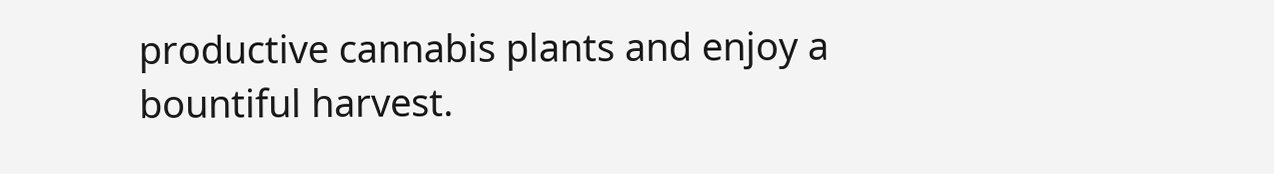productive cannabis plants and enjoy a bountiful harvest.